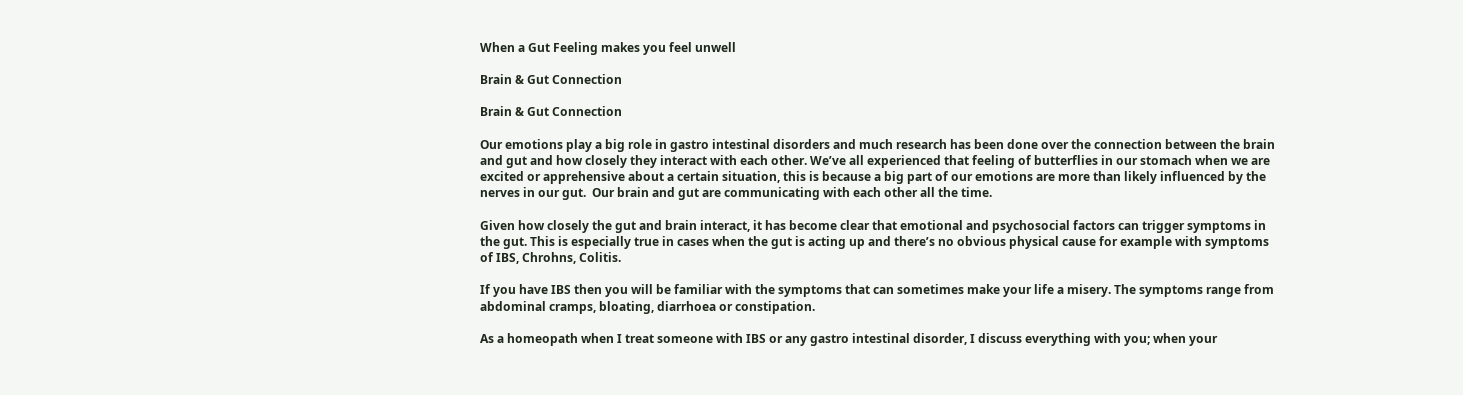When a Gut Feeling makes you feel unwell

Brain & Gut Connection

Brain & Gut Connection

Our emotions play a big role in gastro intestinal disorders and much research has been done over the connection between the brain and gut and how closely they interact with each other. We’ve all experienced that feeling of butterflies in our stomach when we are excited or apprehensive about a certain situation, this is because a big part of our emotions are more than likely influenced by the nerves in our gut.  Our brain and gut are communicating with each other all the time.

Given how closely the gut and brain interact, it has become clear that emotional and psychosocial factors can trigger symptoms in the gut. This is especially true in cases when the gut is acting up and there’s no obvious physical cause for example with symptoms of IBS, Chrohns, Colitis.

If you have IBS then you will be familiar with the symptoms that can sometimes make your life a misery. The symptoms range from abdominal cramps, bloating, diarrhoea or constipation.

As a homeopath when I treat someone with IBS or any gastro intestinal disorder, I discuss everything with you; when your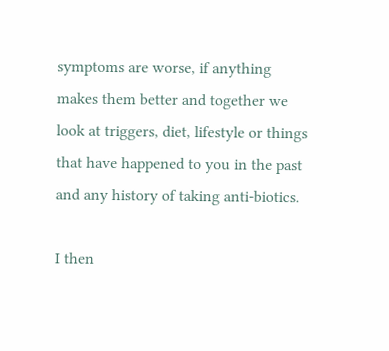symptoms are worse, if anything makes them better and together we look at triggers, diet, lifestyle or things that have happened to you in the past and any history of taking anti-biotics.

I then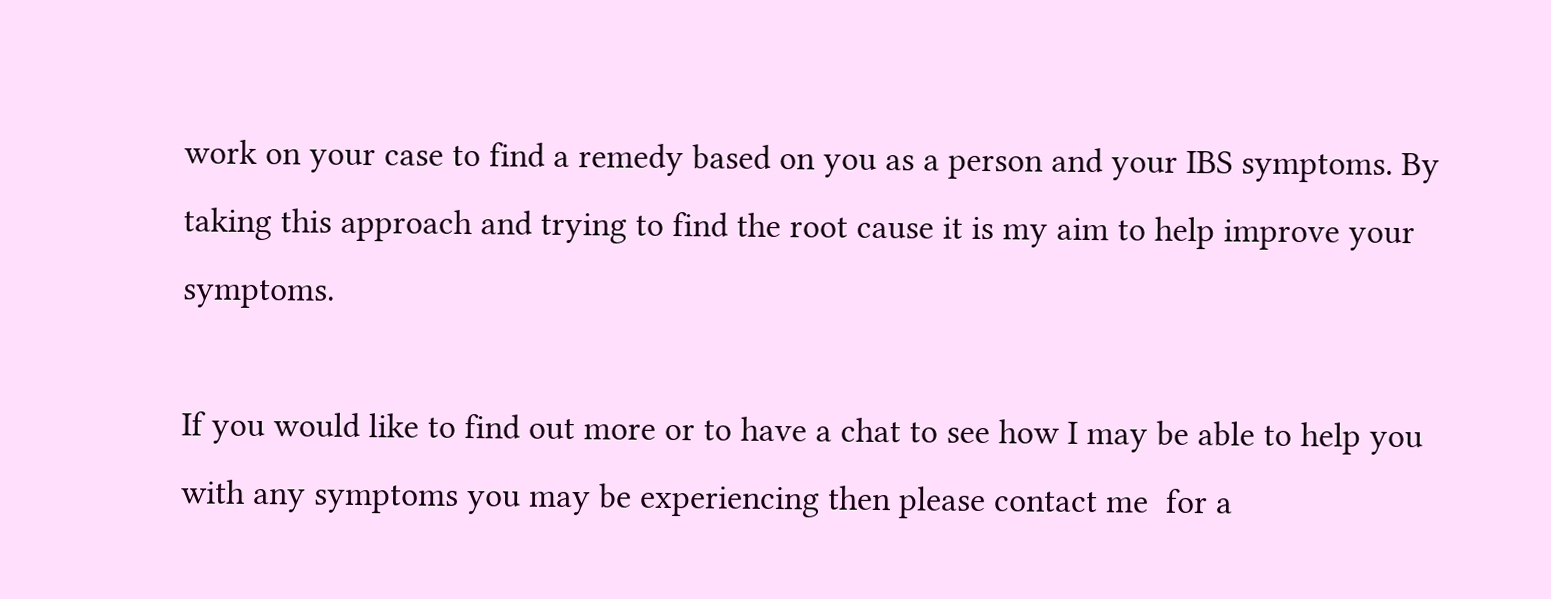work on your case to find a remedy based on you as a person and your IBS symptoms. By taking this approach and trying to find the root cause it is my aim to help improve your symptoms.

If you would like to find out more or to have a chat to see how I may be able to help you with any symptoms you may be experiencing then please contact me  for a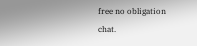free no obligation chat.